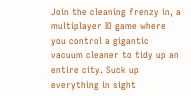Join the cleaning frenzy in, a multiplayer IO game where you control a gigantic vacuum cleaner to tidy up an entire city. Suck up everything in sight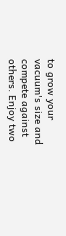to grow your vacuum's size and compete against others. Enjoy two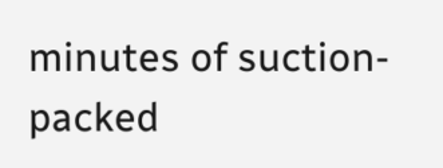minutes of suction-packed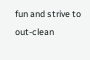fun and strive to out-clean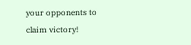your opponents to claim victory!